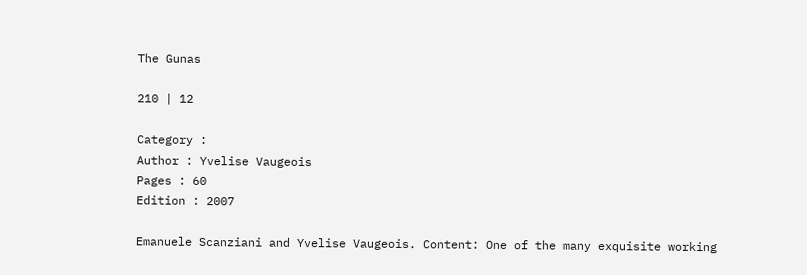The Gunas

210 | 12

Category :
Author : Yvelise Vaugeois
Pages : 60
Edition : 2007

Emanuele Scanziani and Yvelise Vaugeois. Content: One of the many exquisite working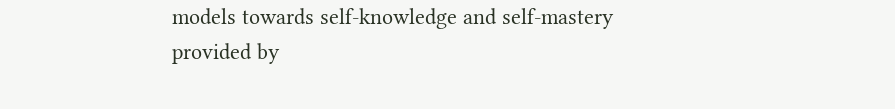models towards self-knowledge and self-mastery provided by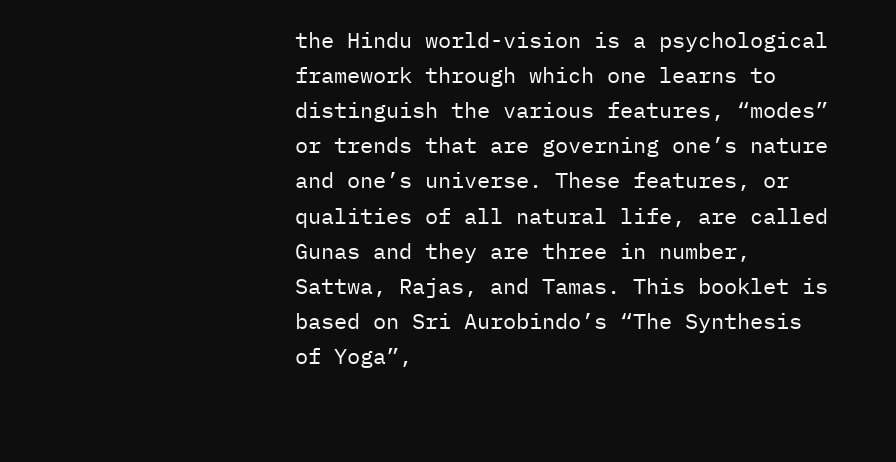the Hindu world-vision is a psychological framework through which one learns to distinguish the various features, “modes” or trends that are governing one’s nature and one’s universe. These features, or qualities of all natural life, are called Gunas and they are three in number, Sattwa, Rajas, and Tamas. This booklet is based on Sri Aurobindo’s “The Synthesis of Yoga”,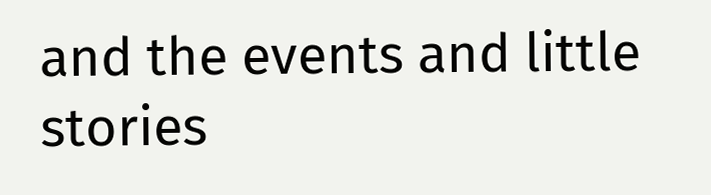and the events and little stories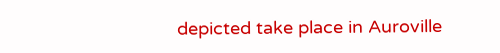depicted take place in Auroville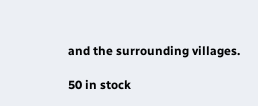and the surrounding villages.

50 in stock